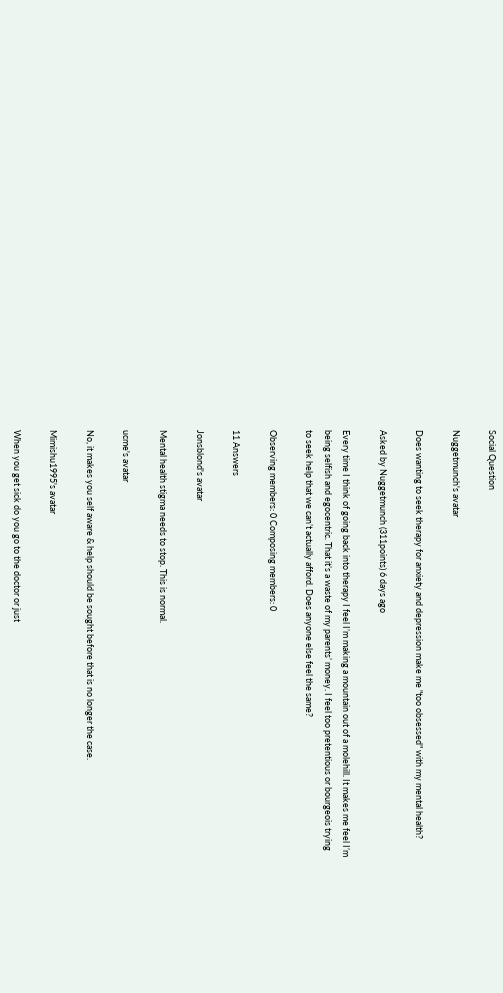Social Question

Nuggetmunch's avatar

Does wanting to seek therapy for anxiety and depression make me "too obsessed" with my mental health?

Asked by Nuggetmunch (311points) 6 days ago

Every time I think of going back into therapy I feel I’m making a mountain out of a molehill. It makes me feel I’m being selfish and egocentric. That it’s a waste of my parents’ money. I feel too pretentious or bourgeois trying to seek help that we can’t actually afford. Does anyone else feel the same?

Observing members: 0 Composing members: 0

11 Answers

Jonsblond's avatar

Mental health stigma needs to stop. This is normal.

ucme's avatar

No, it makes you self aware & help should be sought before that is no longer the case.

Mimishu1995's avatar

When you get sick do you go to the doctor or just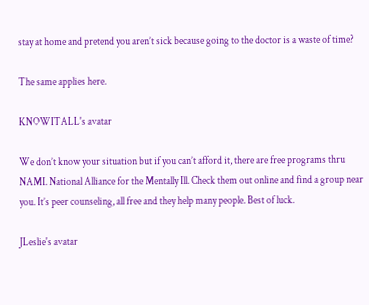stay at home and pretend you aren’t sick because going to the doctor is a waste of time?

The same applies here.

KNOWITALL's avatar

We don’t know your situation but if you can’t afford it, there are free programs thru NAMI. National Alliance for the Mentally Ill. Check them out online and find a group near you. It’s peer counseling, all free and they help many people. Best of luck.

JLeslie's avatar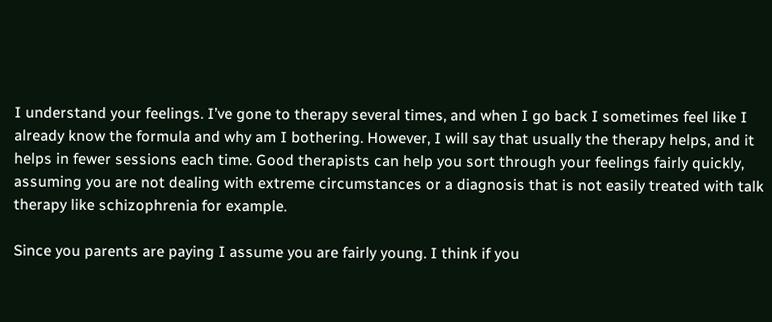I understand your feelings. I’ve gone to therapy several times, and when I go back I sometimes feel like I already know the formula and why am I bothering. However, I will say that usually the therapy helps, and it helps in fewer sessions each time. Good therapists can help you sort through your feelings fairly quickly, assuming you are not dealing with extreme circumstances or a diagnosis that is not easily treated with talk therapy like schizophrenia for example.

Since you parents are paying I assume you are fairly young. I think if you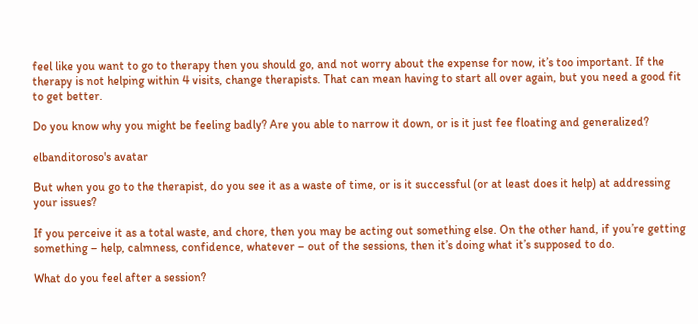feel like you want to go to therapy then you should go, and not worry about the expense for now, it’s too important. If the therapy is not helping within 4 visits, change therapists. That can mean having to start all over again, but you need a good fit to get better.

Do you know why you might be feeling badly? Are you able to narrow it down, or is it just fee floating and generalized?

elbanditoroso's avatar

But when you go to the therapist, do you see it as a waste of time, or is it successful (or at least does it help) at addressing your issues?

If you perceive it as a total waste, and chore, then you may be acting out something else. On the other hand, if you’re getting something – help, calmness, confidence, whatever – out of the sessions, then it’s doing what it’s supposed to do.

What do you feel after a session?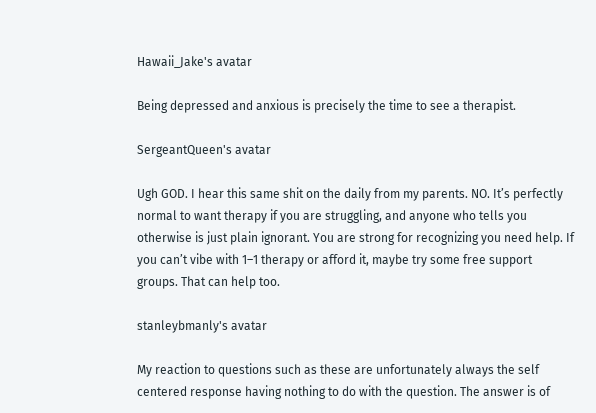Hawaii_Jake's avatar

Being depressed and anxious is precisely the time to see a therapist.

SergeantQueen's avatar

Ugh GOD. I hear this same shit on the daily from my parents. NO. It’s perfectly normal to want therapy if you are struggling, and anyone who tells you otherwise is just plain ignorant. You are strong for recognizing you need help. If you can’t vibe with 1–1 therapy or afford it, maybe try some free support groups. That can help too.

stanleybmanly's avatar

My reaction to questions such as these are unfortunately always the self centered response having nothing to do with the question. The answer is of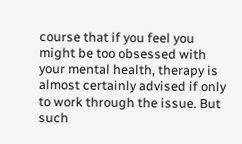course that if you feel you might be too obsessed with your mental health, therapy is almost certainly advised if only to work through the issue. But such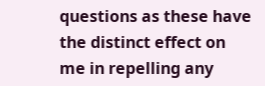questions as these have the distinct effect on me in repelling any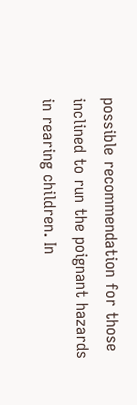possible recommendation for those inclined to run the poignant hazards in rearing children. In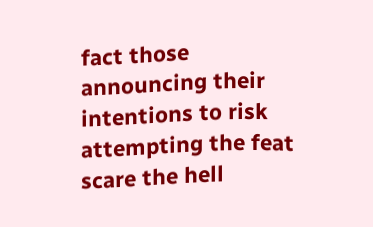fact those announcing their intentions to risk attempting the feat scare the hell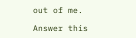out of me.

Answer this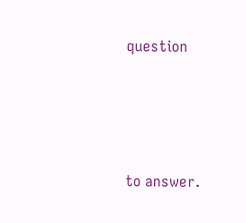question




to answer.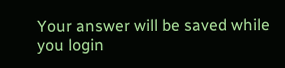Your answer will be saved while you login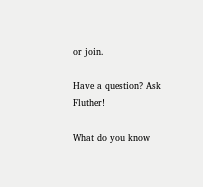or join.

Have a question? Ask Fluther!

What do you know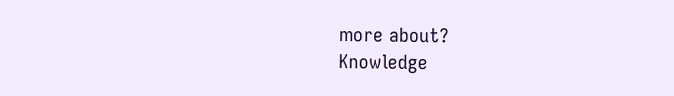more about?
Knowledge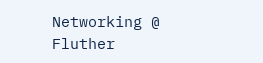Networking @ Fluther